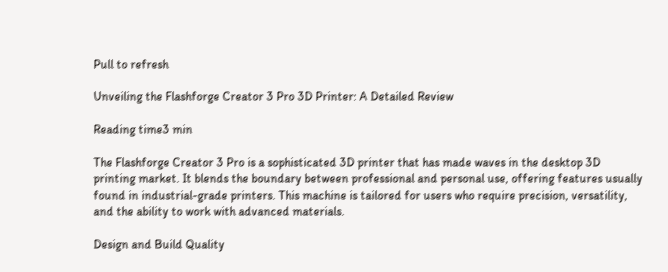Pull to refresh

Unveiling the Flashforge Creator 3 Pro 3D Printer: A Detailed Review

Reading time3 min

The Flashforge Creator 3 Pro is a sophisticated 3D printer that has made waves in the desktop 3D printing market. It blends the boundary between professional and personal use, offering features usually found in industrial-grade printers. This machine is tailored for users who require precision, versatility, and the ability to work with advanced materials.

Design and Build Quality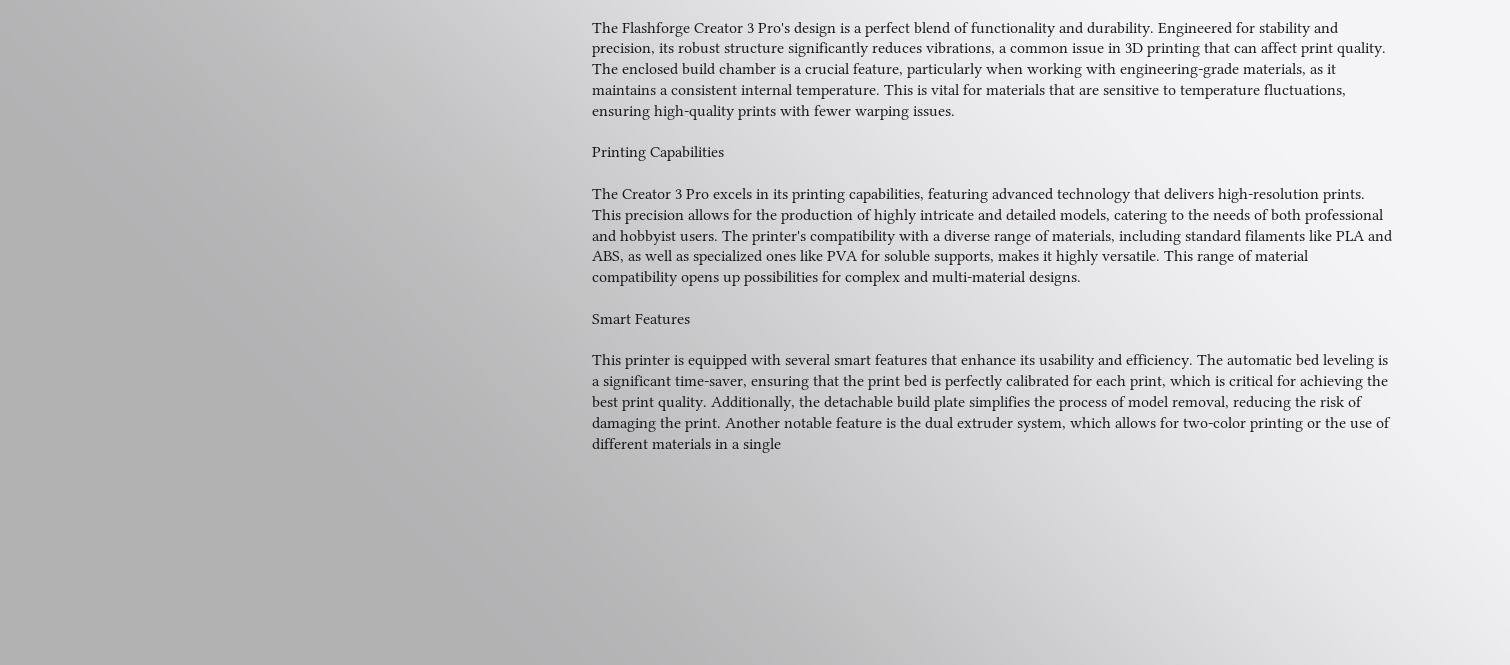The Flashforge Creator 3 Pro's design is a perfect blend of functionality and durability. Engineered for stability and precision, its robust structure significantly reduces vibrations, a common issue in 3D printing that can affect print quality. The enclosed build chamber is a crucial feature, particularly when working with engineering-grade materials, as it maintains a consistent internal temperature. This is vital for materials that are sensitive to temperature fluctuations, ensuring high-quality prints with fewer warping issues.

Printing Capabilities

The Creator 3 Pro excels in its printing capabilities, featuring advanced technology that delivers high-resolution prints. This precision allows for the production of highly intricate and detailed models, catering to the needs of both professional and hobbyist users. The printer's compatibility with a diverse range of materials, including standard filaments like PLA and ABS, as well as specialized ones like PVA for soluble supports, makes it highly versatile. This range of material compatibility opens up possibilities for complex and multi-material designs.

Smart Features

This printer is equipped with several smart features that enhance its usability and efficiency. The automatic bed leveling is a significant time-saver, ensuring that the print bed is perfectly calibrated for each print, which is critical for achieving the best print quality. Additionally, the detachable build plate simplifies the process of model removal, reducing the risk of damaging the print. Another notable feature is the dual extruder system, which allows for two-color printing or the use of different materials in a single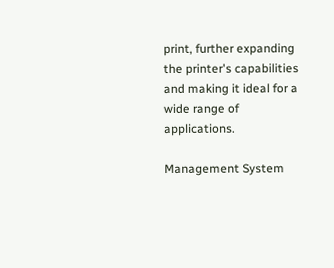print, further expanding the printer's capabilities and making it ideal for a wide range of applications.

Management System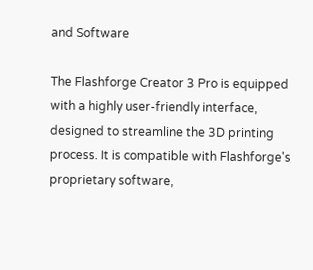and Software

The Flashforge Creator 3 Pro is equipped with a highly user-friendly interface, designed to streamline the 3D printing process. It is compatible with Flashforge's proprietary software,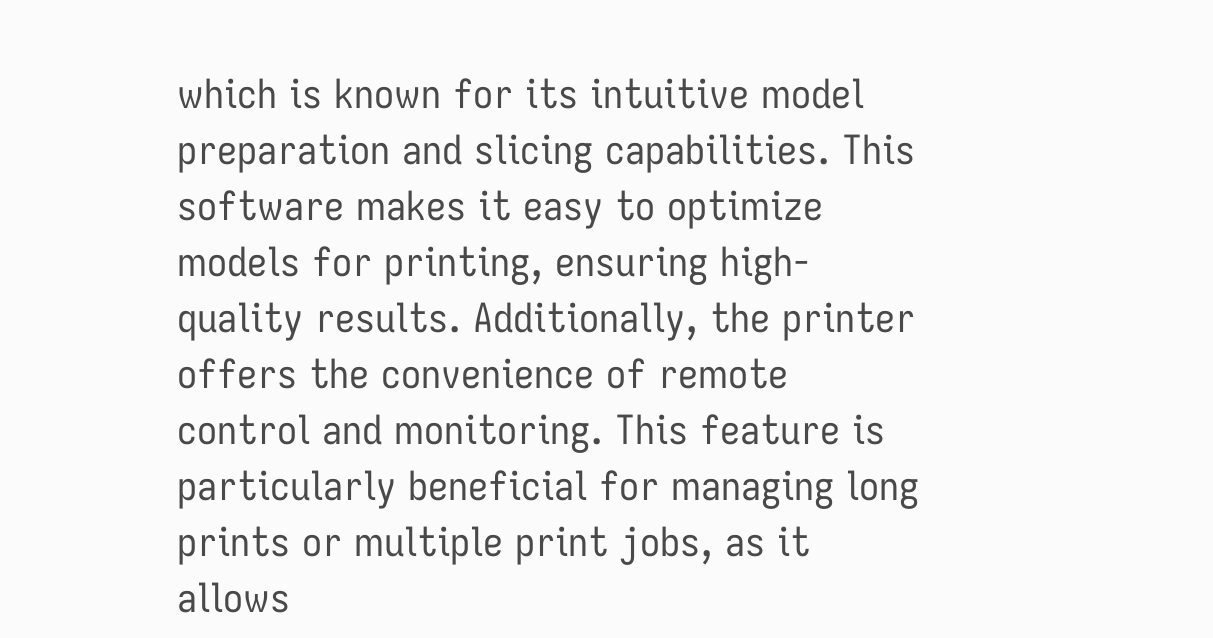which is known for its intuitive model preparation and slicing capabilities. This software makes it easy to optimize models for printing, ensuring high-quality results. Additionally, the printer offers the convenience of remote control and monitoring. This feature is particularly beneficial for managing long prints or multiple print jobs, as it allows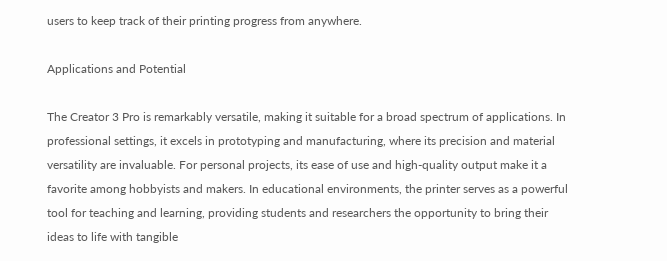users to keep track of their printing progress from anywhere.

Applications and Potential

The Creator 3 Pro is remarkably versatile, making it suitable for a broad spectrum of applications. In professional settings, it excels in prototyping and manufacturing, where its precision and material versatility are invaluable. For personal projects, its ease of use and high-quality output make it a favorite among hobbyists and makers. In educational environments, the printer serves as a powerful tool for teaching and learning, providing students and researchers the opportunity to bring their ideas to life with tangible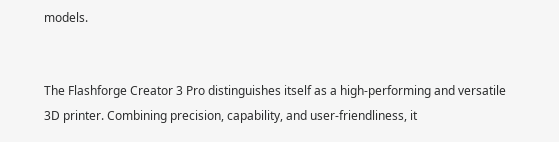models.


The Flashforge Creator 3 Pro distinguishes itself as a high-performing and versatile 3D printer. Combining precision, capability, and user-friendliness, it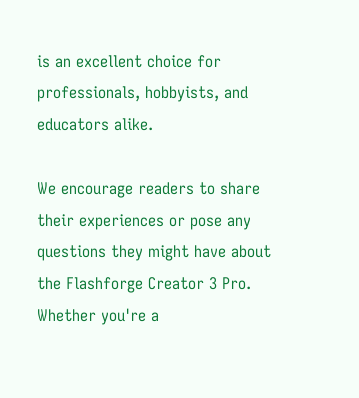is an excellent choice for professionals, hobbyists, and educators alike.

We encourage readers to share their experiences or pose any questions they might have about the Flashforge Creator 3 Pro. Whether you're a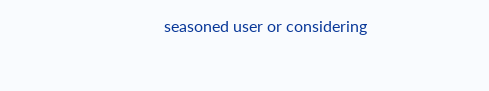seasoned user or considering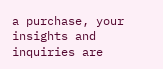a purchase, your insights and inquiries are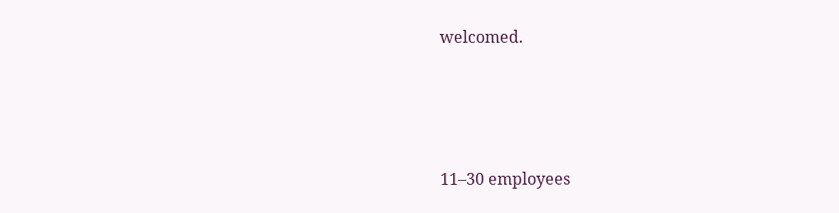welcomed.




11–30 employees